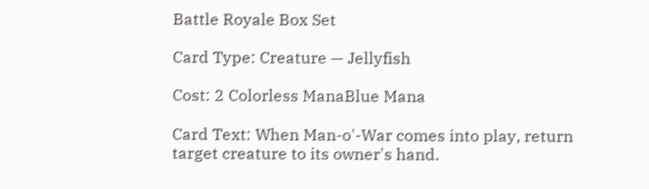Battle Royale Box Set

Card Type: Creature — Jellyfish

Cost: 2 Colorless ManaBlue Mana

Card Text: When Man-o'-War comes into play, return target creature to its owner's hand.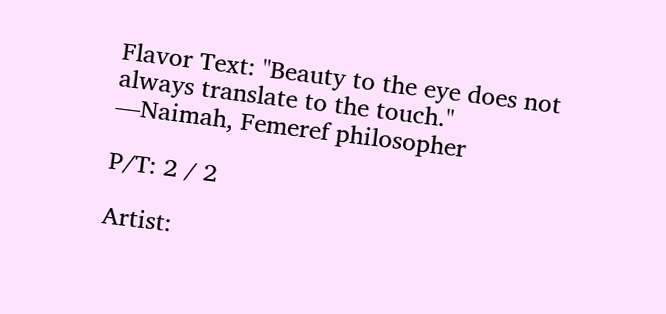Flavor Text: "Beauty to the eye does not always translate to the touch."
—Naimah, Femeref philosopher

P/T: 2 / 2

Artist: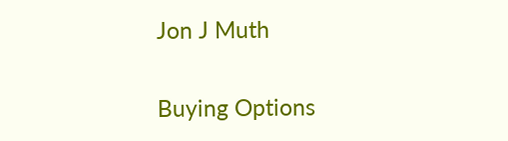Jon J Muth

Buying Options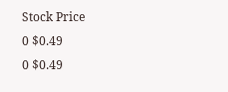Stock Price
0 $0.49
0 $0.49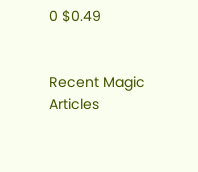0 $0.49


Recent Magic Articles